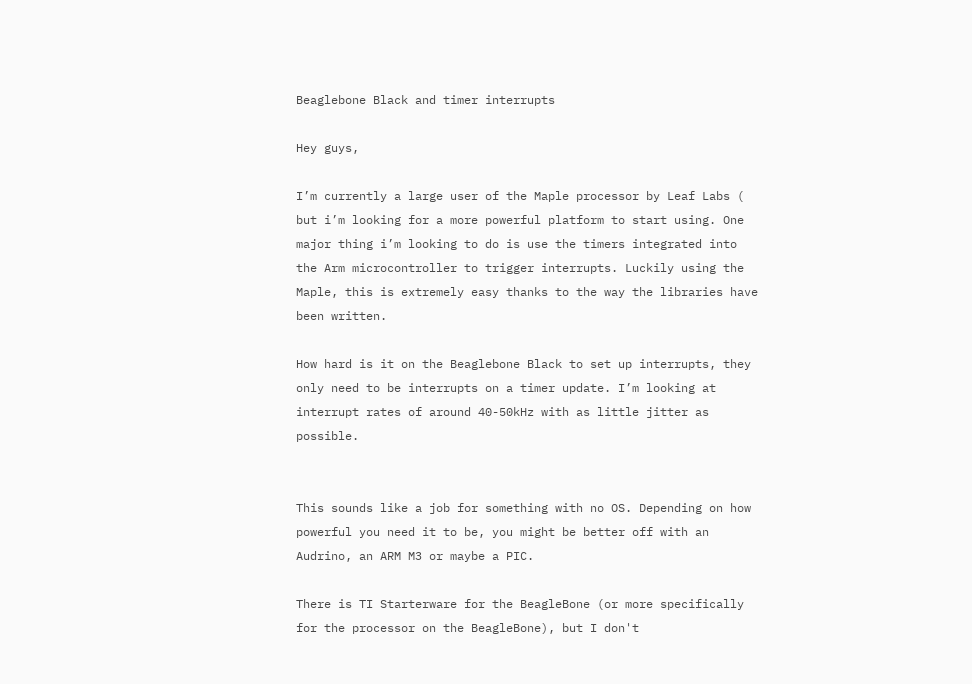Beaglebone Black and timer interrupts

Hey guys,

I’m currently a large user of the Maple processor by Leaf Labs ( but i’m looking for a more powerful platform to start using. One major thing i’m looking to do is use the timers integrated into the Arm microcontroller to trigger interrupts. Luckily using the Maple, this is extremely easy thanks to the way the libraries have been written.

How hard is it on the Beaglebone Black to set up interrupts, they only need to be interrupts on a timer update. I’m looking at interrupt rates of around 40-50kHz with as little jitter as possible.


This sounds like a job for something with no OS. Depending on how powerful you need it to be, you might be better off with an Audrino, an ARM M3 or maybe a PIC.

There is TI Starterware for the BeagleBone (or more specifically for the processor on the BeagleBone), but I don't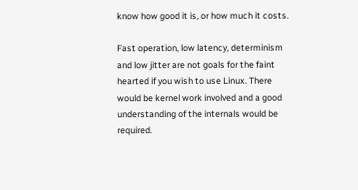know how good it is, or how much it costs.

Fast operation, low latency, determinism and low jitter are not goals for the faint hearted if you wish to use Linux. There would be kernel work involved and a good understanding of the internals would be required.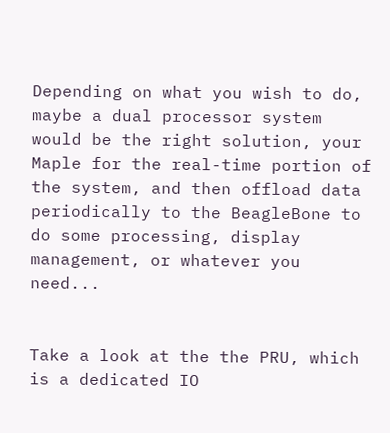Depending on what you wish to do, maybe a dual processor system would be the right solution, your Maple for the real-time portion of the system, and then offload data periodically to the BeagleBone to do some processing, display management, or whatever you need...


Take a look at the the PRU, which is a dedicated IO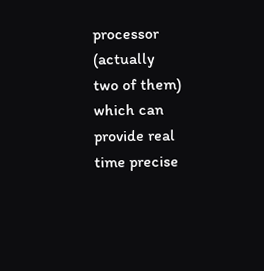processor (actually
two of them) which can provide real time precise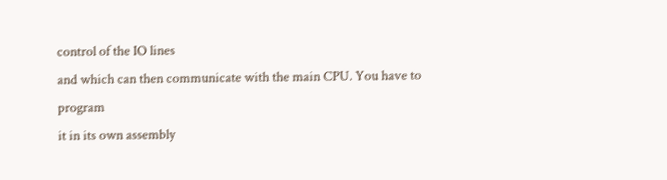control of the IO lines
and which can then communicate with the main CPU. You have to program
it in its own assembly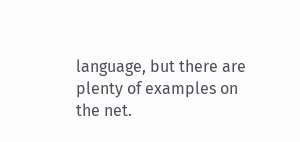language, but there are plenty of examples on
the net.